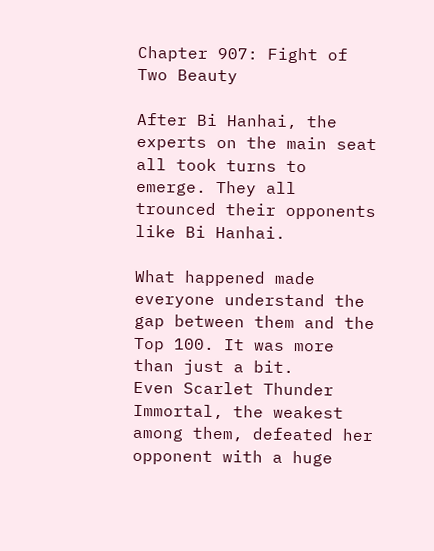Chapter 907: Fight of Two Beauty

After Bi Hanhai, the experts on the main seat all took turns to emerge. They all trounced their opponents like Bi Hanhai.

What happened made everyone understand the gap between them and the Top 100. It was more than just a bit.
Even Scarlet Thunder Immortal, the weakest among them, defeated her opponent with a huge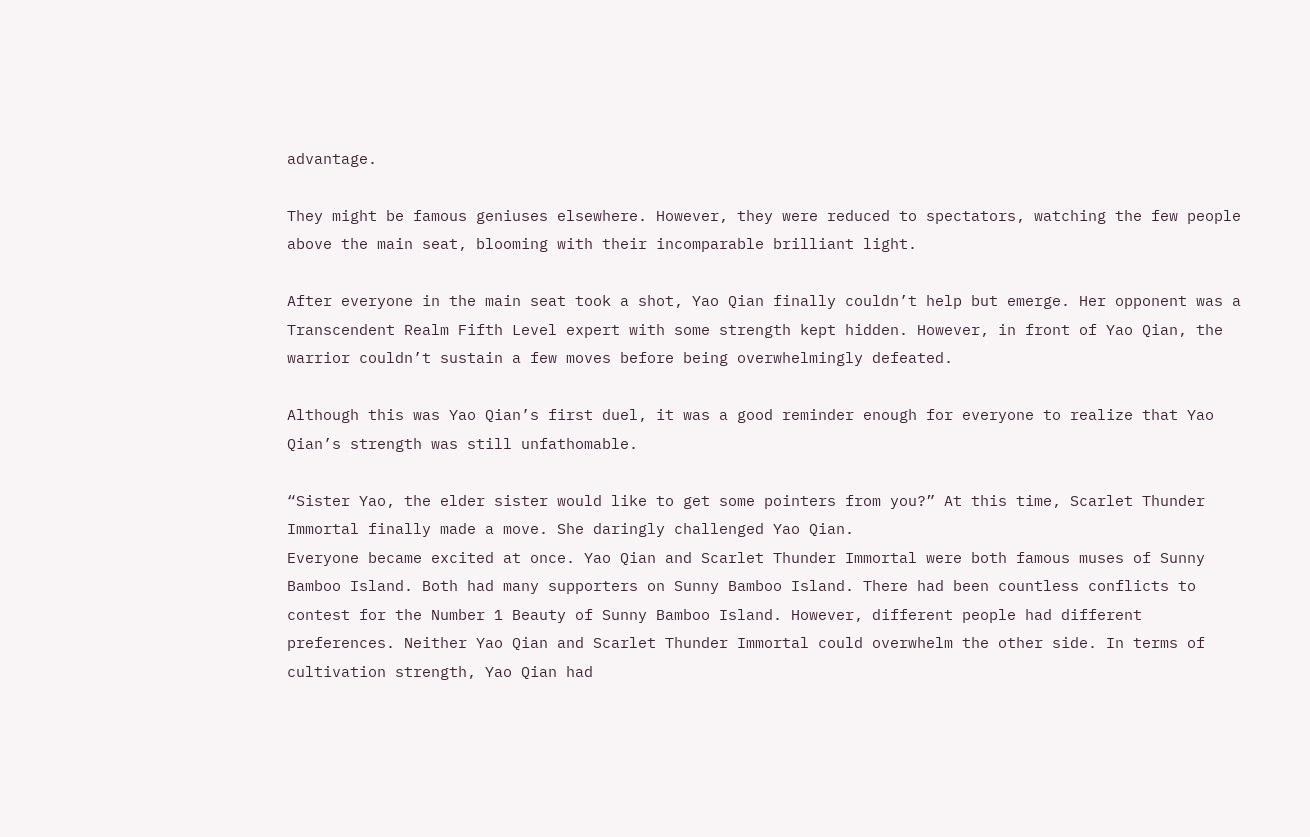advantage.

They might be famous geniuses elsewhere. However, they were reduced to spectators, watching the few people above the main seat, blooming with their incomparable brilliant light.

After everyone in the main seat took a shot, Yao Qian finally couldn’t help but emerge. Her opponent was a Transcendent Realm Fifth Level expert with some strength kept hidden. However, in front of Yao Qian, the warrior couldn’t sustain a few moves before being overwhelmingly defeated.

Although this was Yao Qian’s first duel, it was a good reminder enough for everyone to realize that Yao Qian’s strength was still unfathomable.

“Sister Yao, the elder sister would like to get some pointers from you?” At this time, Scarlet Thunder Immortal finally made a move. She daringly challenged Yao Qian.
Everyone became excited at once. Yao Qian and Scarlet Thunder Immortal were both famous muses of Sunny Bamboo Island. Both had many supporters on Sunny Bamboo Island. There had been countless conflicts to contest for the Number 1 Beauty of Sunny Bamboo Island. However, different people had different preferences. Neither Yao Qian and Scarlet Thunder Immortal could overwhelm the other side. In terms of cultivation strength, Yao Qian had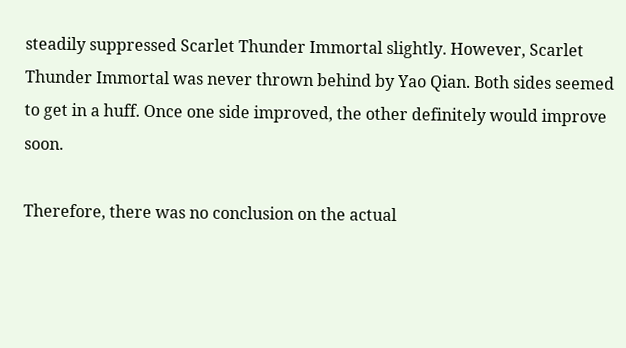steadily suppressed Scarlet Thunder Immortal slightly. However, Scarlet Thunder Immortal was never thrown behind by Yao Qian. Both sides seemed to get in a huff. Once one side improved, the other definitely would improve soon.

Therefore, there was no conclusion on the actual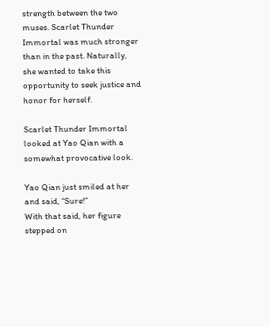strength between the two muses. Scarlet Thunder Immortal was much stronger than in the past. Naturally, she wanted to take this opportunity to seek justice and honor for herself.

Scarlet Thunder Immortal looked at Yao Qian with a somewhat provocative look.

Yao Qian just smiled at her and said, “Sure!”
With that said, her figure stepped on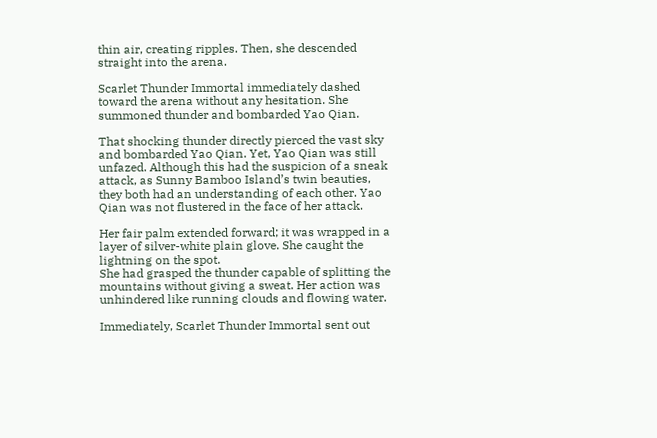thin air, creating ripples. Then, she descended straight into the arena.

Scarlet Thunder Immortal immediately dashed toward the arena without any hesitation. She summoned thunder and bombarded Yao Qian.

That shocking thunder directly pierced the vast sky and bombarded Yao Qian. Yet, Yao Qian was still unfazed. Although this had the suspicion of a sneak attack, as Sunny Bamboo Island’s twin beauties, they both had an understanding of each other. Yao Qian was not flustered in the face of her attack.

Her fair palm extended forward; it was wrapped in a layer of silver-white plain glove. She caught the lightning on the spot.
She had grasped the thunder capable of splitting the mountains without giving a sweat. Her action was unhindered like running clouds and flowing water.

Immediately, Scarlet Thunder Immortal sent out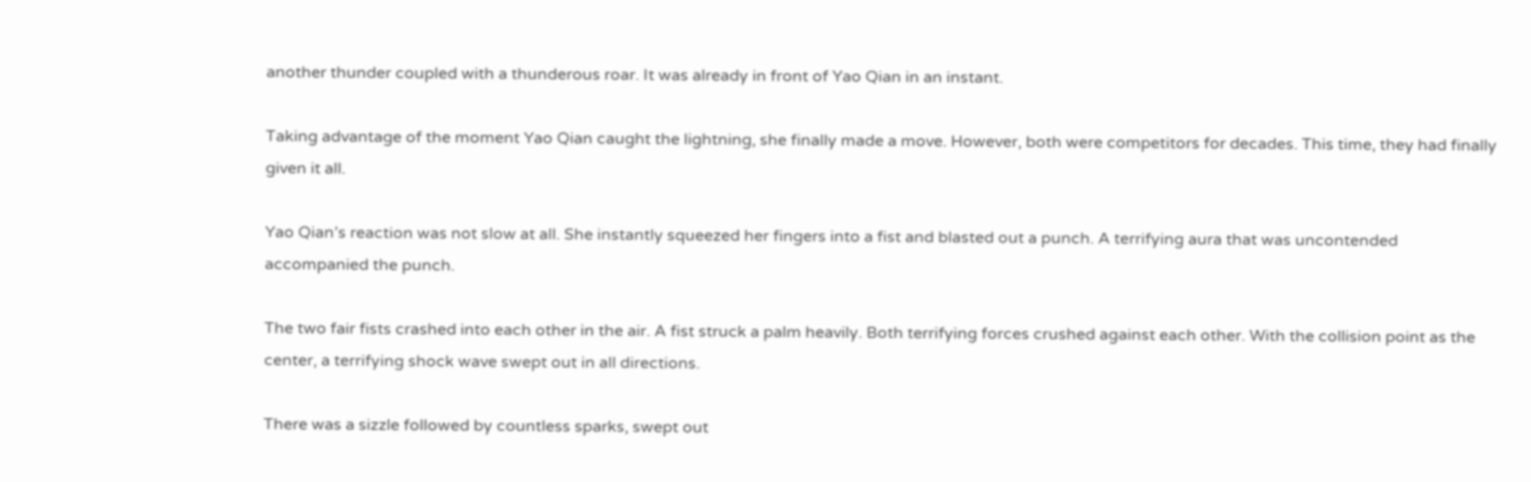another thunder coupled with a thunderous roar. It was already in front of Yao Qian in an instant.

Taking advantage of the moment Yao Qian caught the lightning, she finally made a move. However, both were competitors for decades. This time, they had finally given it all.

Yao Qian’s reaction was not slow at all. She instantly squeezed her fingers into a fist and blasted out a punch. A terrifying aura that was uncontended accompanied the punch.

The two fair fists crashed into each other in the air. A fist struck a palm heavily. Both terrifying forces crushed against each other. With the collision point as the center, a terrifying shock wave swept out in all directions.

There was a sizzle followed by countless sparks, swept out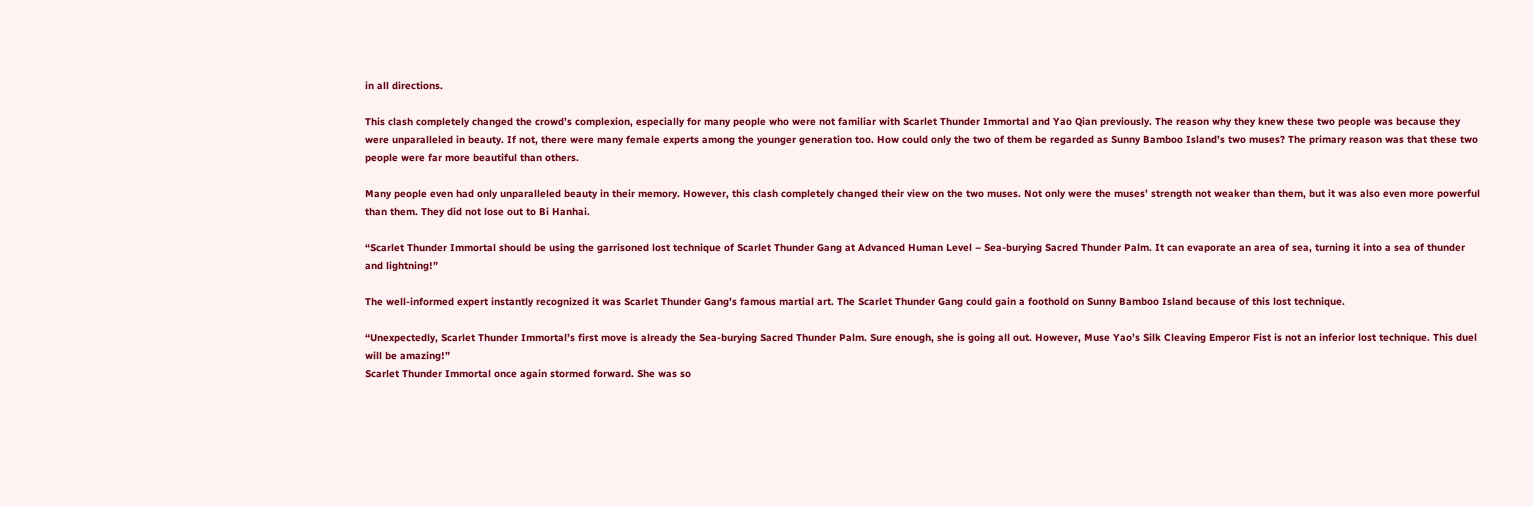in all directions.

This clash completely changed the crowd’s complexion, especially for many people who were not familiar with Scarlet Thunder Immortal and Yao Qian previously. The reason why they knew these two people was because they were unparalleled in beauty. If not, there were many female experts among the younger generation too. How could only the two of them be regarded as Sunny Bamboo Island’s two muses? The primary reason was that these two people were far more beautiful than others.

Many people even had only unparalleled beauty in their memory. However, this clash completely changed their view on the two muses. Not only were the muses’ strength not weaker than them, but it was also even more powerful than them. They did not lose out to Bi Hanhai.

“Scarlet Thunder Immortal should be using the garrisoned lost technique of Scarlet Thunder Gang at Advanced Human Level – Sea-burying Sacred Thunder Palm. It can evaporate an area of sea, turning it into a sea of thunder and lightning!”

The well-informed expert instantly recognized it was Scarlet Thunder Gang’s famous martial art. The Scarlet Thunder Gang could gain a foothold on Sunny Bamboo Island because of this lost technique.

“Unexpectedly, Scarlet Thunder Immortal’s first move is already the Sea-burying Sacred Thunder Palm. Sure enough, she is going all out. However, Muse Yao’s Silk Cleaving Emperor Fist is not an inferior lost technique. This duel will be amazing!”
Scarlet Thunder Immortal once again stormed forward. She was so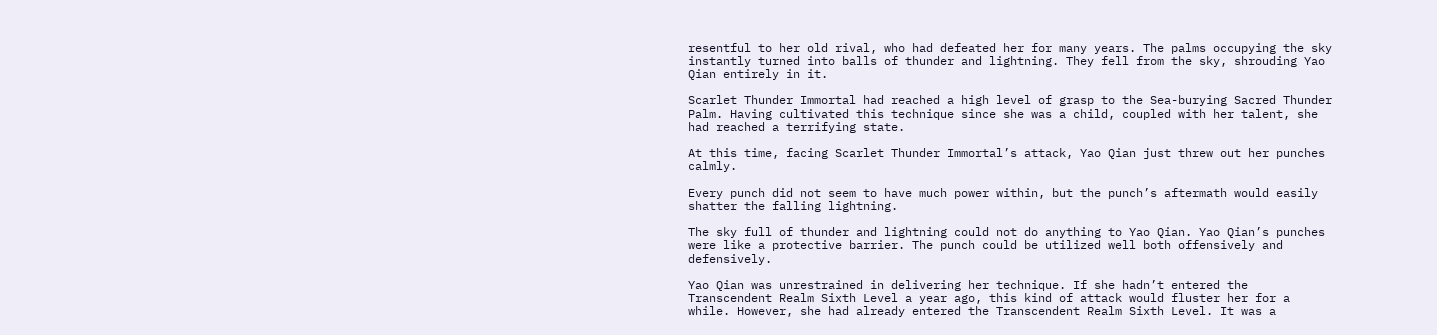resentful to her old rival, who had defeated her for many years. The palms occupying the sky instantly turned into balls of thunder and lightning. They fell from the sky, shrouding Yao Qian entirely in it.

Scarlet Thunder Immortal had reached a high level of grasp to the Sea-burying Sacred Thunder Palm. Having cultivated this technique since she was a child, coupled with her talent, she had reached a terrifying state.

At this time, facing Scarlet Thunder Immortal’s attack, Yao Qian just threw out her punches calmly.

Every punch did not seem to have much power within, but the punch’s aftermath would easily shatter the falling lightning.

The sky full of thunder and lightning could not do anything to Yao Qian. Yao Qian’s punches were like a protective barrier. The punch could be utilized well both offensively and defensively.

Yao Qian was unrestrained in delivering her technique. If she hadn’t entered the Transcendent Realm Sixth Level a year ago, this kind of attack would fluster her for a while. However, she had already entered the Transcendent Realm Sixth Level. It was a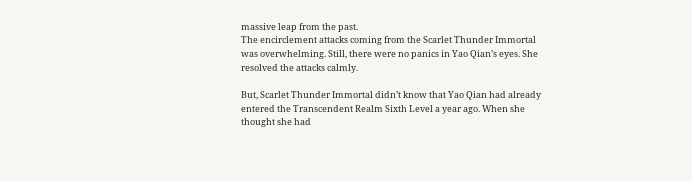massive leap from the past.
The encirclement attacks coming from the Scarlet Thunder Immortal was overwhelming. Still, there were no panics in Yao Qian’s eyes. She resolved the attacks calmly.

But, Scarlet Thunder Immortal didn’t know that Yao Qian had already entered the Transcendent Realm Sixth Level a year ago. When she thought she had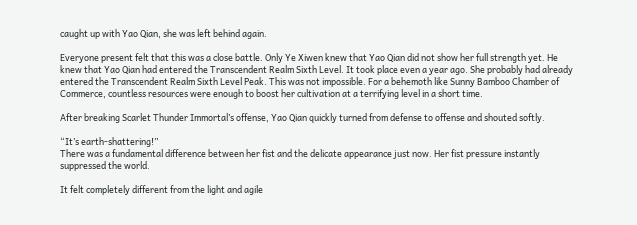caught up with Yao Qian, she was left behind again.

Everyone present felt that this was a close battle. Only Ye Xiwen knew that Yao Qian did not show her full strength yet. He knew that Yao Qian had entered the Transcendent Realm Sixth Level. It took place even a year ago. She probably had already entered the Transcendent Realm Sixth Level Peak. This was not impossible. For a behemoth like Sunny Bamboo Chamber of Commerce, countless resources were enough to boost her cultivation at a terrifying level in a short time.

After breaking Scarlet Thunder Immortal’s offense, Yao Qian quickly turned from defense to offense and shouted softly.

“It’s earth-shattering!”
There was a fundamental difference between her fist and the delicate appearance just now. Her fist pressure instantly suppressed the world.

It felt completely different from the light and agile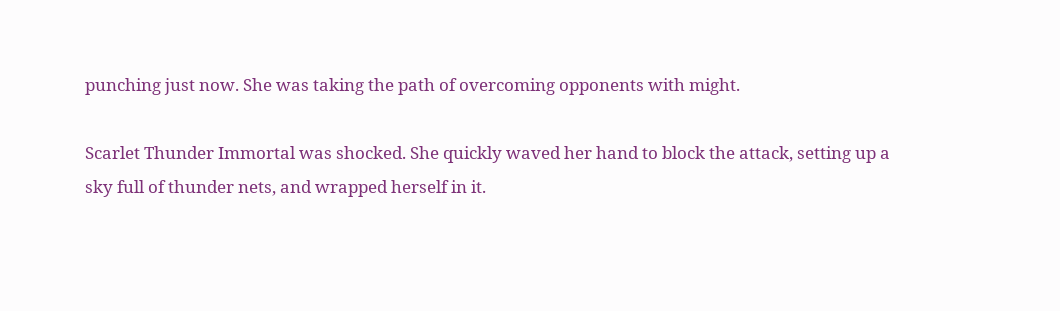punching just now. She was taking the path of overcoming opponents with might.

Scarlet Thunder Immortal was shocked. She quickly waved her hand to block the attack, setting up a sky full of thunder nets, and wrapped herself in it.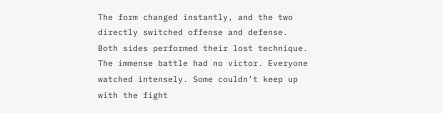The form changed instantly, and the two directly switched offense and defense.
Both sides performed their lost technique. The immense battle had no victor. Everyone watched intensely. Some couldn’t keep up with the fight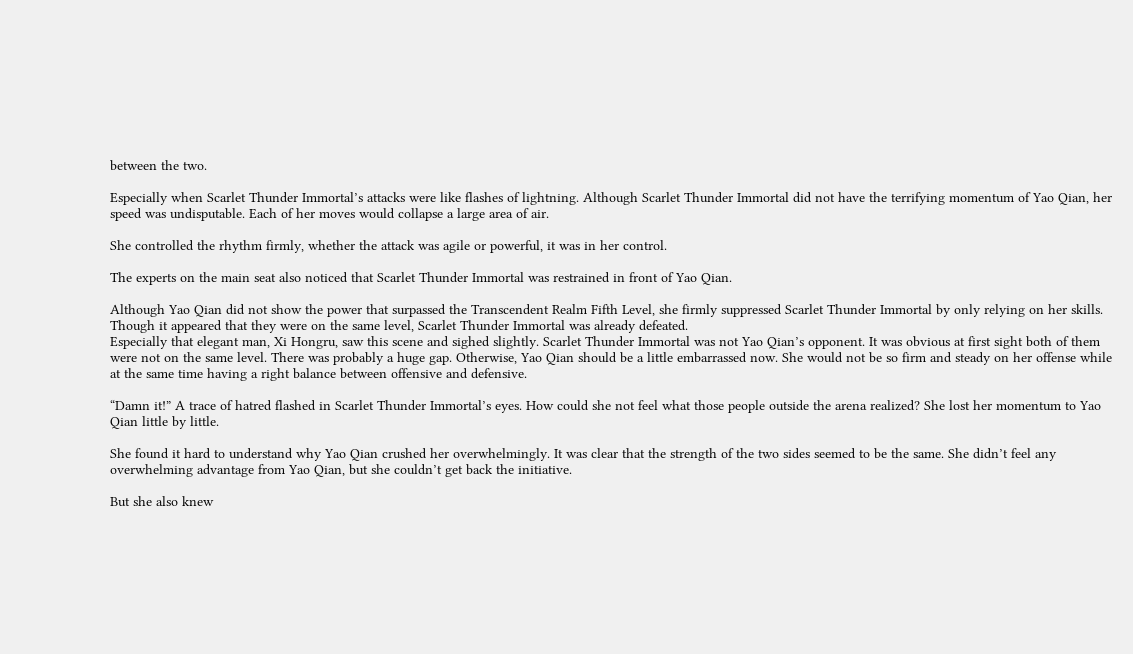between the two.

Especially when Scarlet Thunder Immortal’s attacks were like flashes of lightning. Although Scarlet Thunder Immortal did not have the terrifying momentum of Yao Qian, her speed was undisputable. Each of her moves would collapse a large area of air.

She controlled the rhythm firmly, whether the attack was agile or powerful, it was in her control.

The experts on the main seat also noticed that Scarlet Thunder Immortal was restrained in front of Yao Qian.

Although Yao Qian did not show the power that surpassed the Transcendent Realm Fifth Level, she firmly suppressed Scarlet Thunder Immortal by only relying on her skills. Though it appeared that they were on the same level, Scarlet Thunder Immortal was already defeated.
Especially that elegant man, Xi Hongru, saw this scene and sighed slightly. Scarlet Thunder Immortal was not Yao Qian’s opponent. It was obvious at first sight both of them were not on the same level. There was probably a huge gap. Otherwise, Yao Qian should be a little embarrassed now. She would not be so firm and steady on her offense while at the same time having a right balance between offensive and defensive.

“Damn it!” A trace of hatred flashed in Scarlet Thunder Immortal’s eyes. How could she not feel what those people outside the arena realized? She lost her momentum to Yao Qian little by little.

She found it hard to understand why Yao Qian crushed her overwhelmingly. It was clear that the strength of the two sides seemed to be the same. She didn’t feel any overwhelming advantage from Yao Qian, but she couldn’t get back the initiative.

But she also knew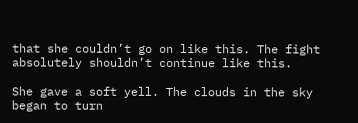that she couldn’t go on like this. The fight absolutely shouldn’t continue like this.

She gave a soft yell. The clouds in the sky began to turn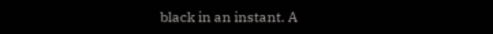black in an instant. A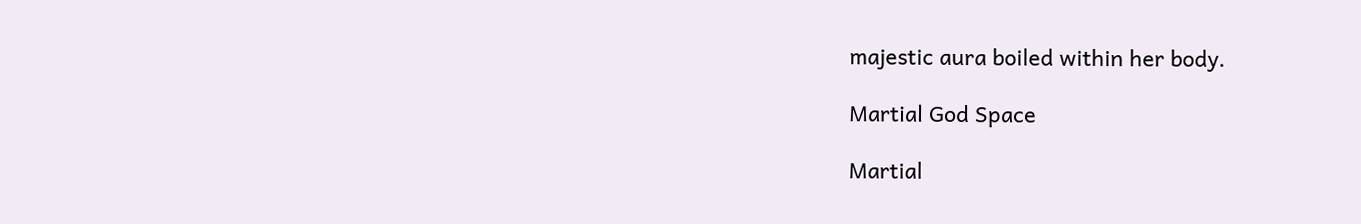majestic aura boiled within her body.

Martial God Space

Martial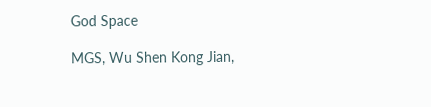God Space

MGS, Wu Shen Kong Jian,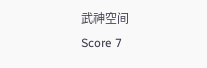武神空间
Score 7